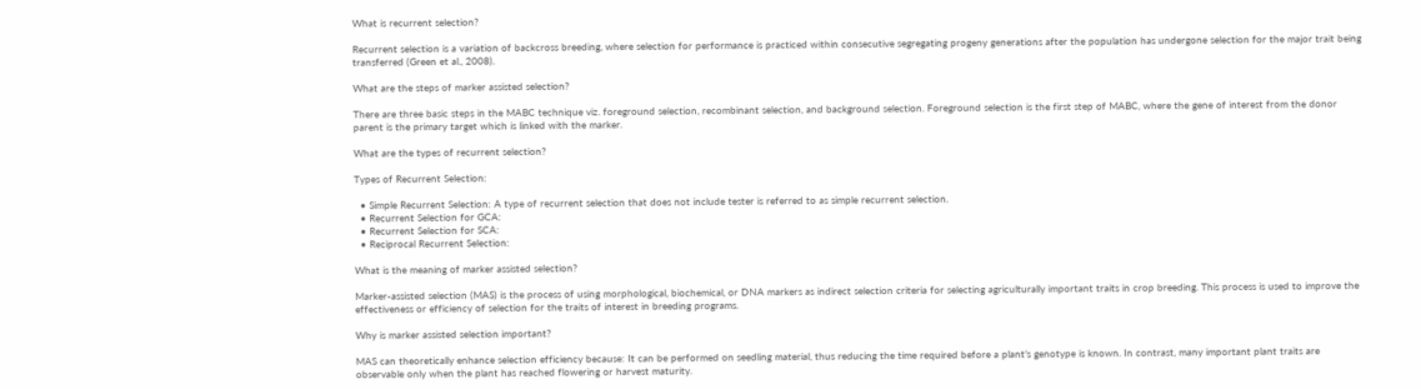What is recurrent selection?

Recurrent selection is a variation of backcross breeding, where selection for performance is practiced within consecutive segregating progeny generations after the population has undergone selection for the major trait being transferred (Green et al., 2008).

What are the steps of marker assisted selection?

There are three basic steps in the MABC technique viz. foreground selection, recombinant selection, and background selection. Foreground selection is the first step of MABC, where the gene of interest from the donor parent is the primary target which is linked with the marker.

What are the types of recurrent selection?

Types of Recurrent Selection:

  • Simple Recurrent Selection: A type of recurrent selection that does not include tester is referred to as simple recurrent selection.
  • Recurrent Selection for GCA:
  • Recurrent Selection for SCA:
  • Reciprocal Recurrent Selection:

What is the meaning of marker assisted selection?

Marker-assisted selection (MAS) is the process of using morphological, biochemical, or DNA markers as indirect selection criteria for selecting agriculturally important traits in crop breeding. This process is used to improve the effectiveness or efficiency of selection for the traits of interest in breeding programs.

Why is marker assisted selection important?

MAS can theoretically enhance selection efficiency because: It can be performed on seedling material, thus reducing the time required before a plant’s genotype is known. In contrast, many important plant traits are observable only when the plant has reached flowering or harvest maturity.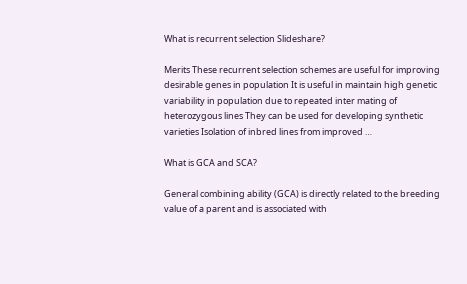What is recurrent selection Slideshare?

Merits These recurrent selection schemes are useful for improving desirable genes in population It is useful in maintain high genetic variability in population due to repeated inter mating of heterozygous lines They can be used for developing synthetic varieties Isolation of inbred lines from improved …

What is GCA and SCA?

General combining ability (GCA) is directly related to the breeding value of a parent and is associated with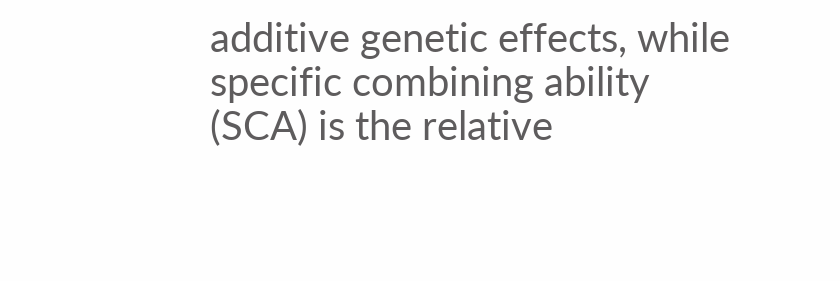additive genetic effects, while specific combining ability (SCA) is the relative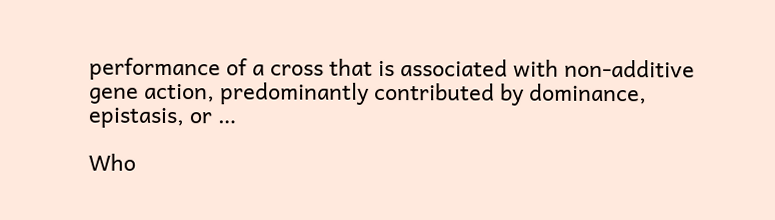performance of a cross that is associated with non-additive gene action, predominantly contributed by dominance, epistasis, or …

Who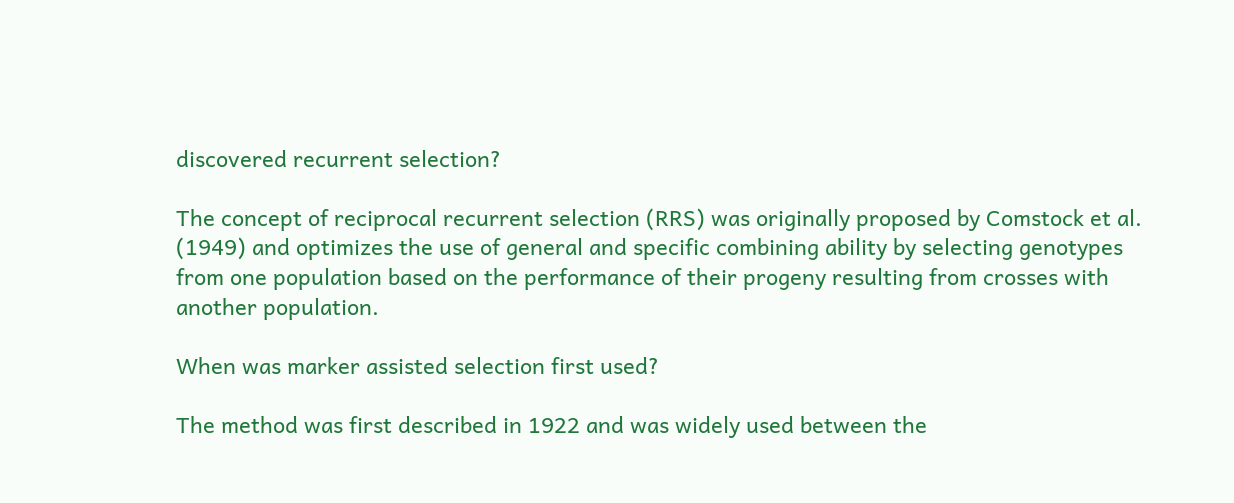discovered recurrent selection?

The concept of reciprocal recurrent selection (RRS) was originally proposed by Comstock et al. (1949) and optimizes the use of general and specific combining ability by selecting genotypes from one population based on the performance of their progeny resulting from crosses with another population.

When was marker assisted selection first used?

The method was first described in 1922 and was widely used between the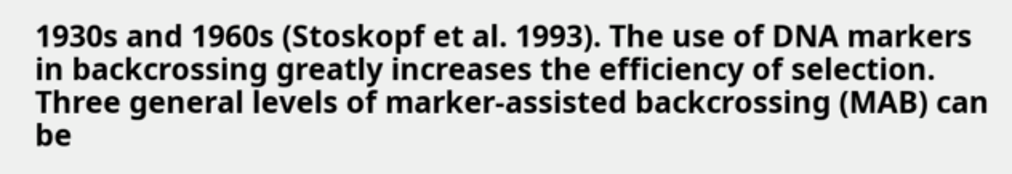1930s and 1960s (Stoskopf et al. 1993). The use of DNA markers in backcrossing greatly increases the efficiency of selection. Three general levels of marker-assisted backcrossing (MAB) can be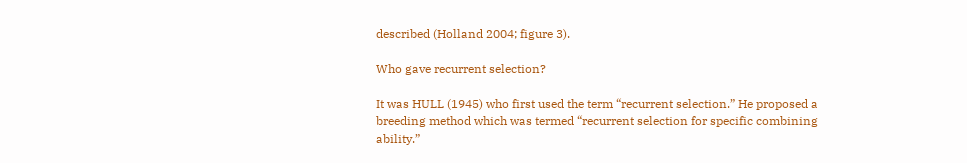described (Holland 2004; figure 3).

Who gave recurrent selection?

It was HULL (1945) who first used the term “recurrent selection.” He proposed a breeding method which was termed “recurrent selection for specific combining ability.”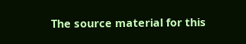The source material for this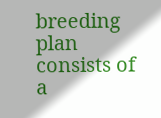breeding plan consists of a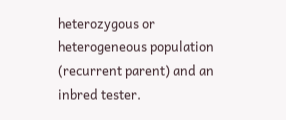heterozygous or heterogeneous population (recurrent parent) and an inbred tester.